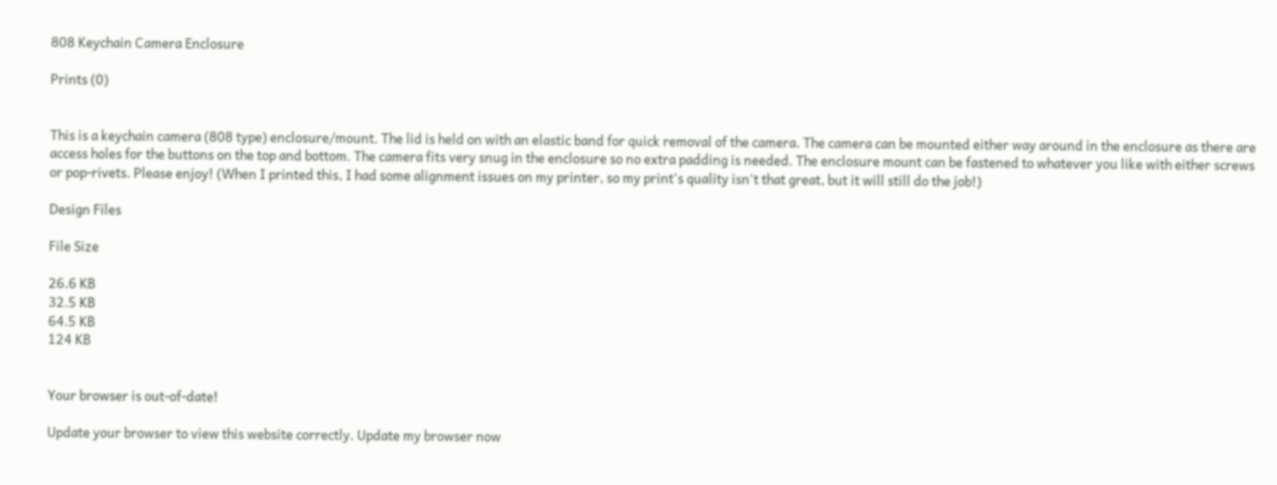808 Keychain Camera Enclosure

Prints (0)


This is a keychain camera (808 type) enclosure/mount. The lid is held on with an elastic band for quick removal of the camera. The camera can be mounted either way around in the enclosure as there are access holes for the buttons on the top and bottom. The camera fits very snug in the enclosure so no extra padding is needed. The enclosure mount can be fastened to whatever you like with either screws or pop-rivets. Please enjoy! (When I printed this, I had some alignment issues on my printer, so my print's quality isn't that great, but it will still do the job!)

Design Files

File Size

26.6 KB
32.5 KB
64.5 KB
124 KB


Your browser is out-of-date!

Update your browser to view this website correctly. Update my browser now